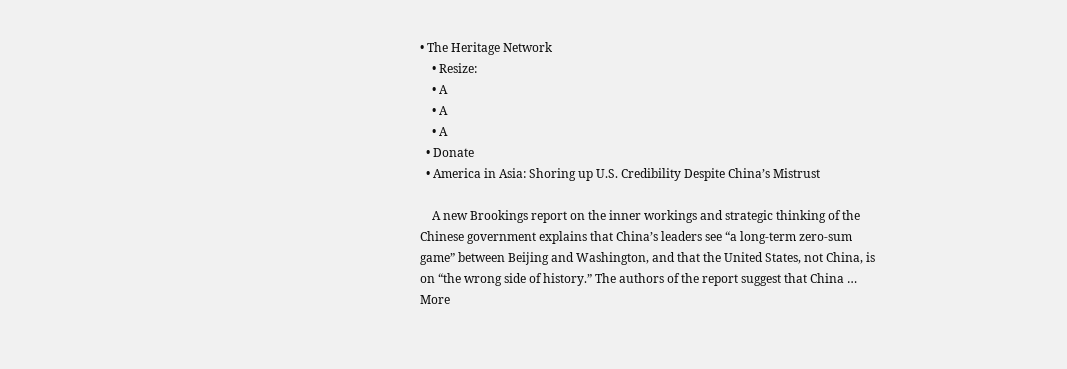• The Heritage Network
    • Resize:
    • A
    • A
    • A
  • Donate
  • America in Asia: Shoring up U.S. Credibility Despite China’s Mistrust

    A new Brookings report on the inner workings and strategic thinking of the Chinese government explains that China’s leaders see “a long-term zero-sum game” between Beijing and Washington, and that the United States, not China, is on “the wrong side of history.” The authors of the report suggest that China … More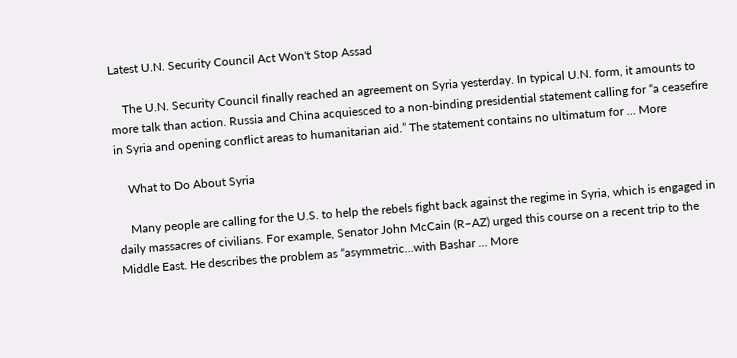Latest U.N. Security Council Act Won't Stop Assad

    The U.N. Security Council finally reached an agreement on Syria yesterday. In typical U.N. form, it amounts to more talk than action. Russia and China acquiesced to a non-binding presidential statement calling for “a ceasefire in Syria and opening conflict areas to humanitarian aid.” The statement contains no ultimatum for … More

    What to Do About Syria

    Many people are calling for the U.S. to help the rebels fight back against the regime in Syria, which is engaged in daily massacres of civilians. For example, Senator John McCain (R–AZ) urged this course on a recent trip to the Middle East. He describes the problem as “asymmetric…with Bashar … More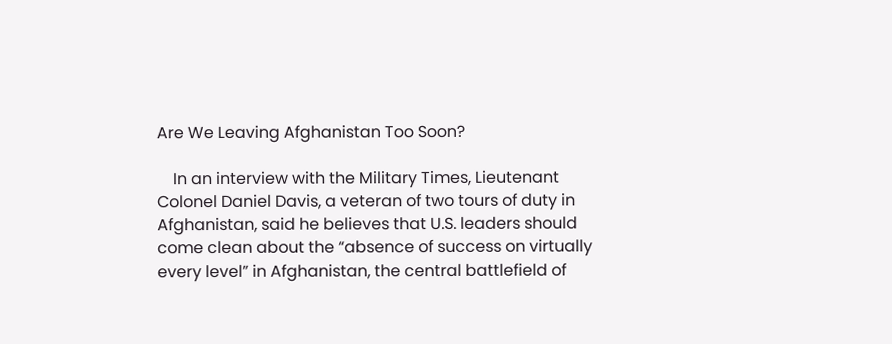Are We Leaving Afghanistan Too Soon?

    In an interview with the Military Times, Lieutenant Colonel Daniel Davis, a veteran of two tours of duty in Afghanistan, said he believes that U.S. leaders should come clean about the “absence of success on virtually every level” in Afghanistan, the central battlefield of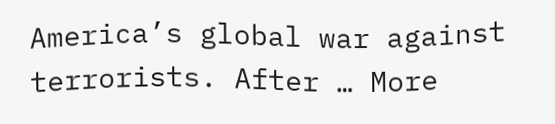America’s global war against terrorists. After … More